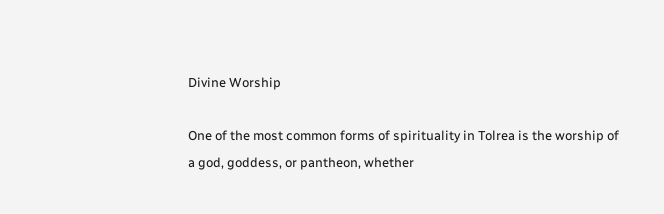Divine Worship

One of the most common forms of spirituality in Tolrea is the worship of a god, goddess, or pantheon, whether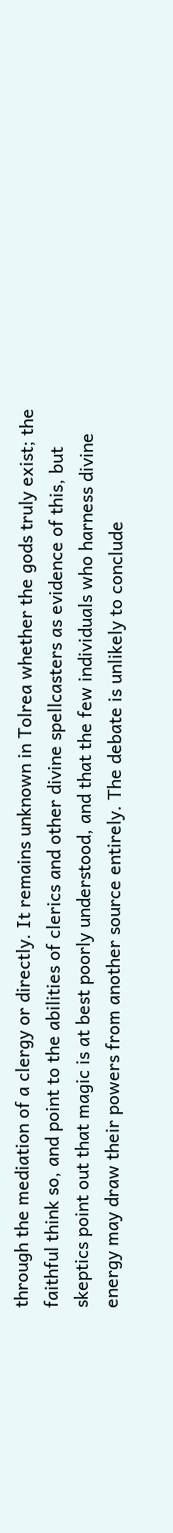through the mediation of a clergy or directly. It remains unknown in Tolrea whether the gods truly exist; the faithful think so, and point to the abilities of clerics and other divine spellcasters as evidence of this, but skeptics point out that magic is at best poorly understood, and that the few individuals who harness divine energy may draw their powers from another source entirely. The debate is unlikely to conclude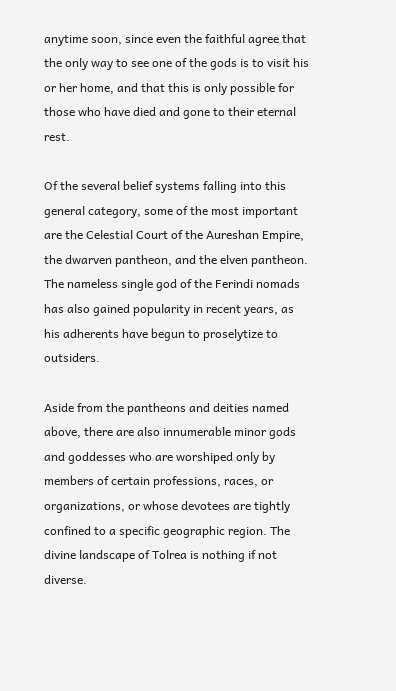anytime soon, since even the faithful agree that the only way to see one of the gods is to visit his or her home, and that this is only possible for those who have died and gone to their eternal rest.

Of the several belief systems falling into this general category, some of the most important are the Celestial Court of the Aureshan Empire, the dwarven pantheon, and the elven pantheon. The nameless single god of the Ferindi nomads has also gained popularity in recent years, as his adherents have begun to proselytize to outsiders.

Aside from the pantheons and deities named above, there are also innumerable minor gods and goddesses who are worshiped only by members of certain professions, races, or organizations, or whose devotees are tightly confined to a specific geographic region. The divine landscape of Tolrea is nothing if not diverse.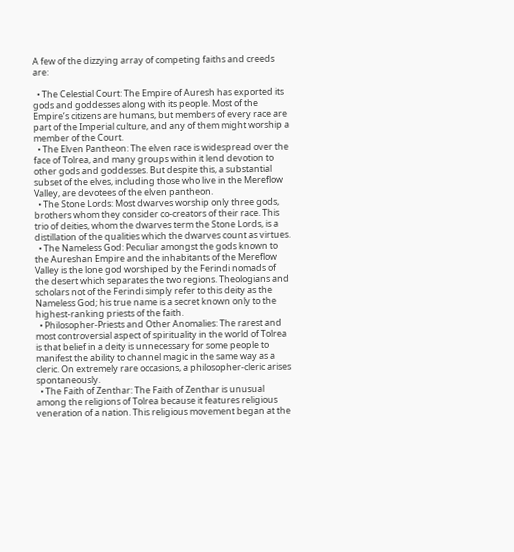A few of the dizzying array of competing faiths and creeds are:

  • The Celestial Court: The Empire of Auresh has exported its gods and goddesses along with its people. Most of the Empire’s citizens are humans, but members of every race are part of the Imperial culture, and any of them might worship a member of the Court.
  • The Elven Pantheon: The elven race is widespread over the face of Tolrea, and many groups within it lend devotion to other gods and goddesses. But despite this, a substantial subset of the elves, including those who live in the Mereflow Valley, are devotees of the elven pantheon.
  • The Stone Lords: Most dwarves worship only three gods, brothers whom they consider co-creators of their race. This trio of deities, whom the dwarves term the Stone Lords, is a distillation of the qualities which the dwarves count as virtues.
  • The Nameless God: Peculiar amongst the gods known to the Aureshan Empire and the inhabitants of the Mereflow Valley is the lone god worshiped by the Ferindi nomads of the desert which separates the two regions. Theologians and scholars not of the Ferindi simply refer to this deity as the Nameless God; his true name is a secret known only to the highest-ranking priests of the faith.
  • Philosopher-Priests and Other Anomalies: The rarest and most controversial aspect of spirituality in the world of Tolrea is that belief in a deity is unnecessary for some people to manifest the ability to channel magic in the same way as a cleric. On extremely rare occasions, a philosopher-cleric arises spontaneously.
  • The Faith of Zenthar: The Faith of Zenthar is unusual among the religions of Tolrea because it features religious veneration of a nation. This religious movement began at the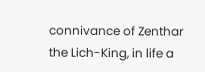connivance of Zenthar the Lich-King, in life a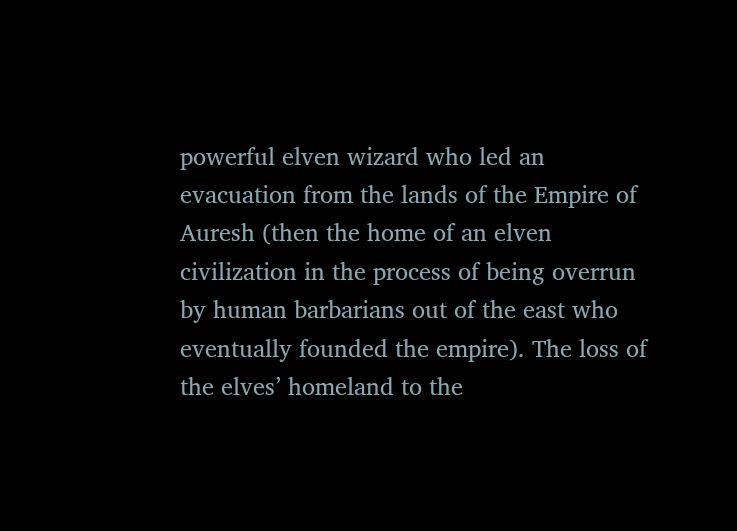powerful elven wizard who led an evacuation from the lands of the Empire of Auresh (then the home of an elven civilization in the process of being overrun by human barbarians out of the east who eventually founded the empire). The loss of the elves’ homeland to the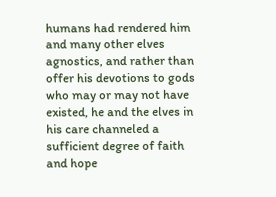humans had rendered him and many other elves agnostics, and rather than offer his devotions to gods who may or may not have existed, he and the elves in his care channeled a sufficient degree of faith and hope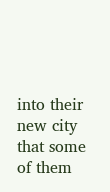into their new city that some of them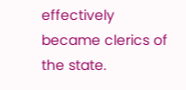effectively became clerics of the state.